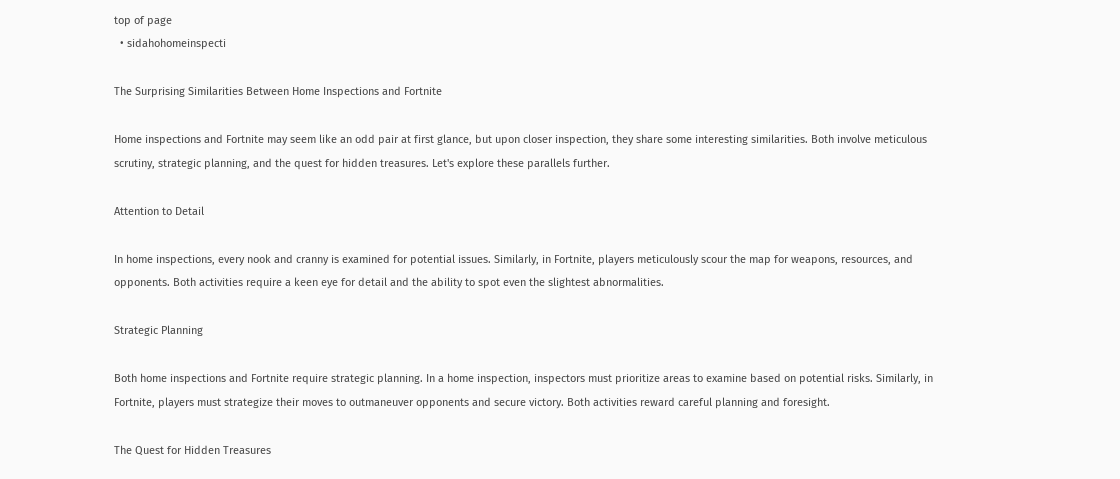top of page
  • sidahohomeinspecti

The Surprising Similarities Between Home Inspections and Fortnite

Home inspections and Fortnite may seem like an odd pair at first glance, but upon closer inspection, they share some interesting similarities. Both involve meticulous scrutiny, strategic planning, and the quest for hidden treasures. Let's explore these parallels further.

Attention to Detail

In home inspections, every nook and cranny is examined for potential issues. Similarly, in Fortnite, players meticulously scour the map for weapons, resources, and opponents. Both activities require a keen eye for detail and the ability to spot even the slightest abnormalities.

Strategic Planning

Both home inspections and Fortnite require strategic planning. In a home inspection, inspectors must prioritize areas to examine based on potential risks. Similarly, in Fortnite, players must strategize their moves to outmaneuver opponents and secure victory. Both activities reward careful planning and foresight.

The Quest for Hidden Treasures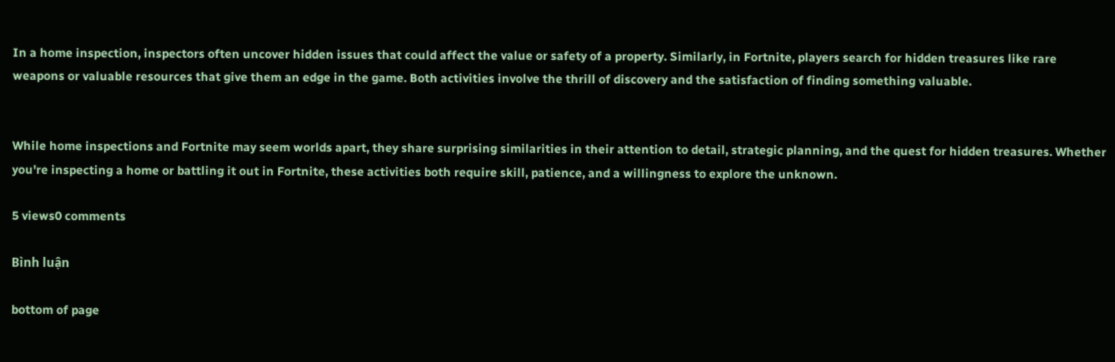In a home inspection, inspectors often uncover hidden issues that could affect the value or safety of a property. Similarly, in Fortnite, players search for hidden treasures like rare weapons or valuable resources that give them an edge in the game. Both activities involve the thrill of discovery and the satisfaction of finding something valuable.


While home inspections and Fortnite may seem worlds apart, they share surprising similarities in their attention to detail, strategic planning, and the quest for hidden treasures. Whether you're inspecting a home or battling it out in Fortnite, these activities both require skill, patience, and a willingness to explore the unknown.

5 views0 comments

Bình luận

bottom of page